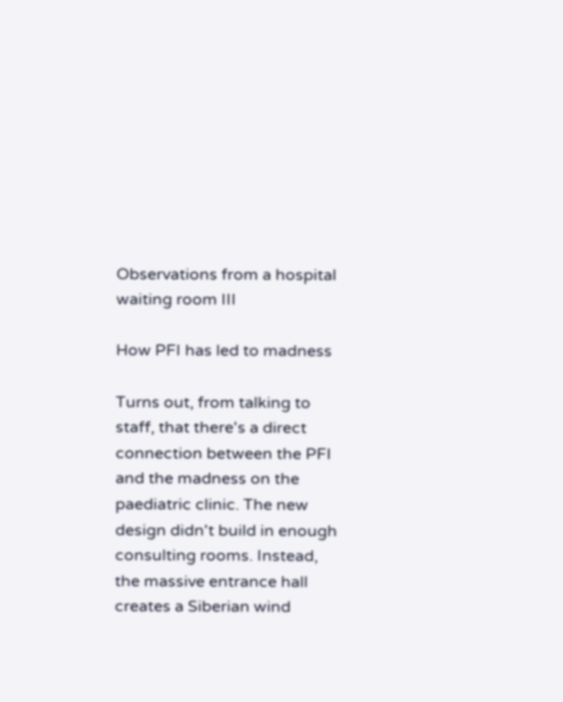Observations from a hospital waiting room III

How PFI has led to madness

Turns out, from talking to staff, that there's a direct connection between the PFI and the madness on the paediatric clinic. The new design didn't build in enough consulting rooms. Instead, the massive entrance hall creates a Siberian wind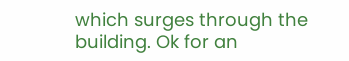which surges through the building. Ok for an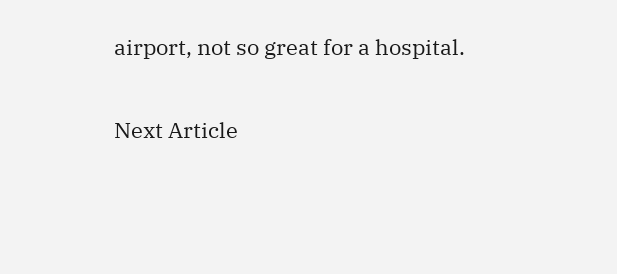airport, not so great for a hospital.

Next Article